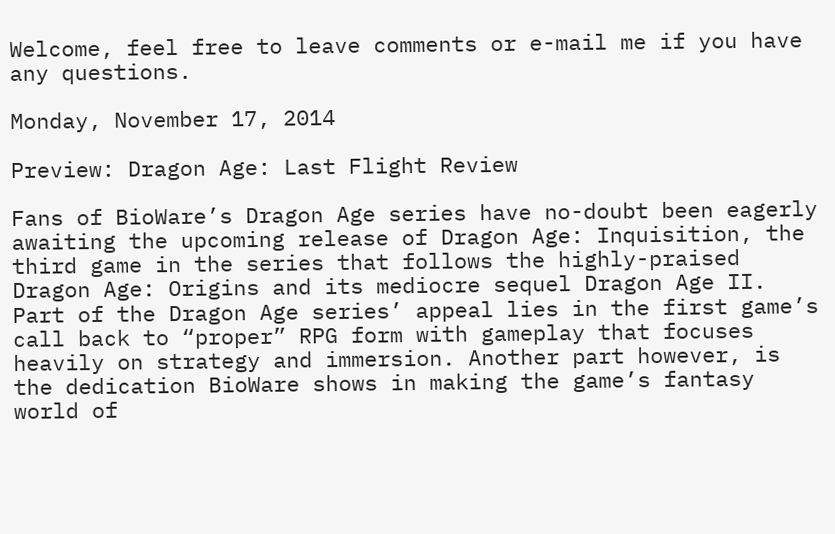Welcome, feel free to leave comments or e-mail me if you have any questions.

Monday, November 17, 2014

Preview: Dragon Age: Last Flight Review

Fans of BioWare’s Dragon Age series have no-doubt been eagerly awaiting the upcoming release of Dragon Age: Inquisition, the third game in the series that follows the highly-praised Dragon Age: Origins and its mediocre sequel Dragon Age II. Part of the Dragon Age series’ appeal lies in the first game’s call back to “proper” RPG form with gameplay that focuses heavily on strategy and immersion. Another part however, is the dedication BioWare shows in making the game’s fantasy world of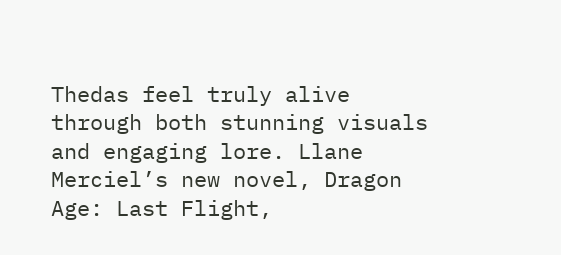Thedas feel truly alive through both stunning visuals and engaging lore. Llane Merciel’s new novel, Dragon Age: Last Flight,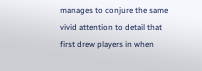manages to conjure the same vivid attention to detail that first drew players in when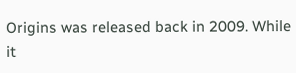Origins was released back in 2009. While it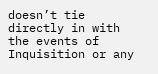doesn’t tie directly in with the events of Inquisition or any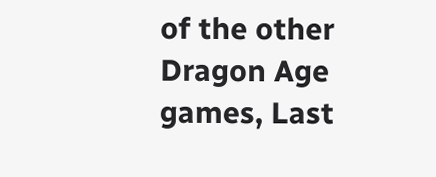of the other Dragon Age games, Last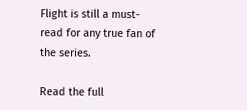Flight is still a must-read for any true fan of the series.

Read the full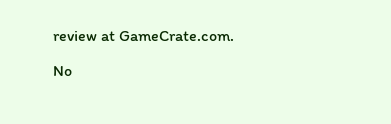review at GameCrate.com.

No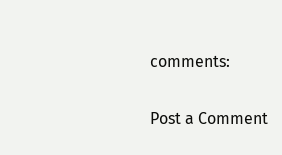comments:

Post a Comment